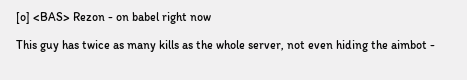[o] <BAS> Rezon - on babel right now

This guy has twice as many kills as the whole server, not even hiding the aimbot -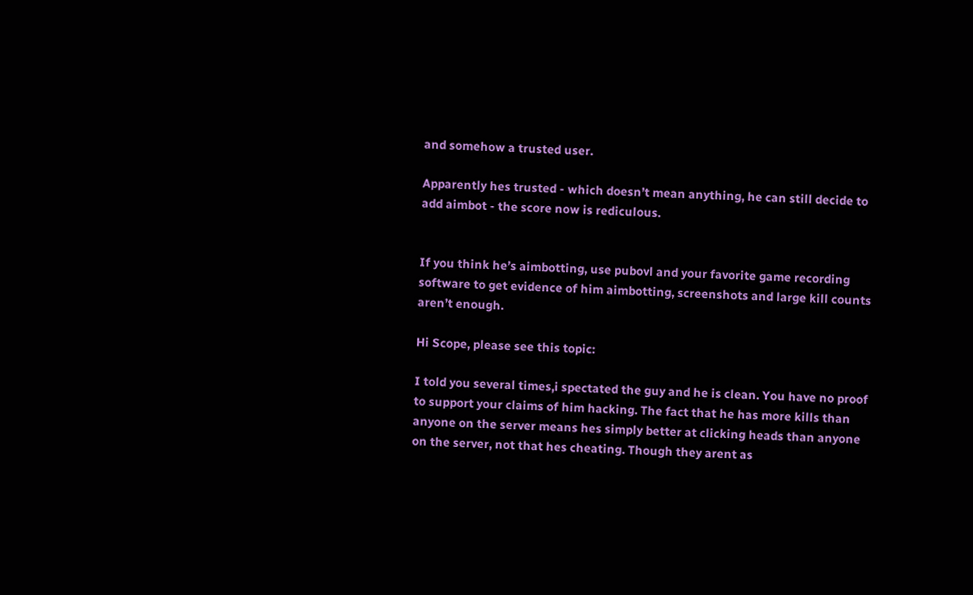and somehow a trusted user.

Apparently hes trusted - which doesn’t mean anything, he can still decide to add aimbot - the score now is rediculous.


If you think he’s aimbotting, use pubovl and your favorite game recording software to get evidence of him aimbotting, screenshots and large kill counts aren’t enough.

Hi Scope, please see this topic:

I told you several times,i spectated the guy and he is clean. You have no proof to support your claims of him hacking. The fact that he has more kills than anyone on the server means hes simply better at clicking heads than anyone on the server, not that hes cheating. Though they arent as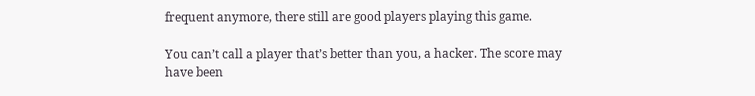frequent anymore, there still are good players playing this game.

You can’t call a player that’s better than you, a hacker. The score may have been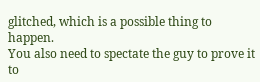glitched, which is a possible thing to happen.
You also need to spectate the guy to prove it to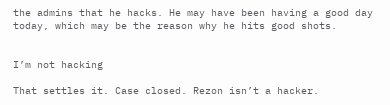the admins that he hacks. He may have been having a good day today, which may be the reason why he hits good shots.


I’m not hacking

That settles it. Case closed. Rezon isn’t a hacker.